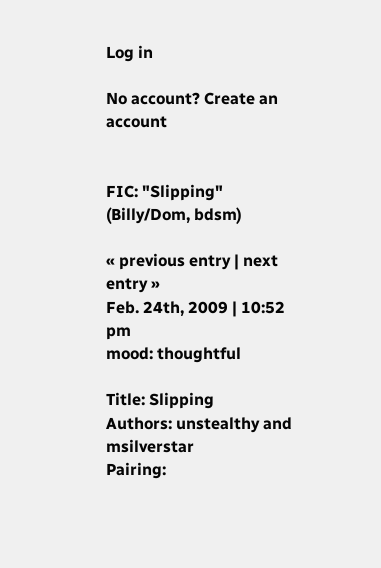Log in

No account? Create an account


FIC: "Slipping" (Billy/Dom, bdsm)

« previous entry | next entry »
Feb. 24th, 2009 | 10:52 pm
mood: thoughtful

Title: Slipping
Authors: unstealthy and msilverstar
Pairing: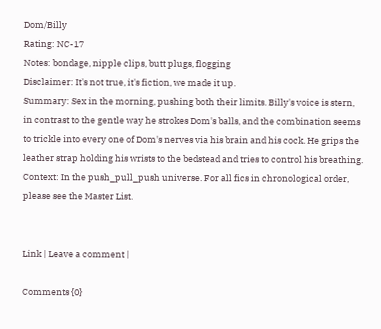Dom/Billy
Rating: NC-17
Notes: bondage, nipple clips, butt plugs, flogging
Disclaimer: It's not true, it's fiction, we made it up.
Summary: Sex in the morning, pushing both their limits. Billy's voice is stern, in contrast to the gentle way he strokes Dom's balls, and the combination seems to trickle into every one of Dom's nerves via his brain and his cock. He grips the leather strap holding his wrists to the bedstead and tries to control his breathing.
Context: In the push_pull_push universe. For all fics in chronological order, please see the Master List.


Link | Leave a comment |

Comments {0}